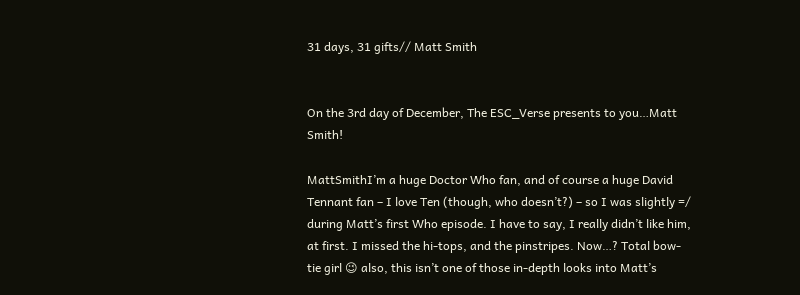31 days, 31 gifts// Matt Smith


On the 3rd day of December, The ESC_Verse presents to you…Matt Smith!

MattSmithI’m a huge Doctor Who fan, and of course a huge David Tennant fan – I love Ten (though, who doesn’t?) – so I was slightly =/ during Matt’s first Who episode. I have to say, I really didn’t like him, at first. I missed the hi-tops, and the pinstripes. Now…? Total bow-tie girl 😉 also, this isn’t one of those in-depth looks into Matt’s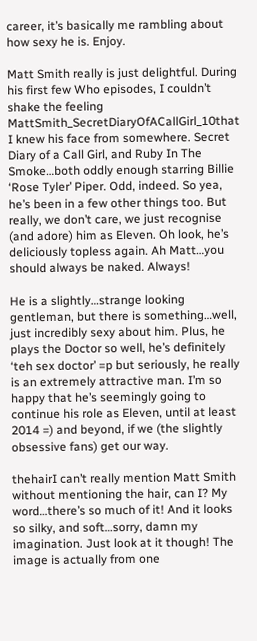career, it’s basically me rambling about how sexy he is. Enjoy.

Matt Smith really is just delightful. During his first few Who episodes, I couldn’t shake the feeling MattSmith_SecretDiaryOfACallGirl_10that I knew his face from somewhere. Secret Diary of a Call Girl, and Ruby In The Smoke…both oddly enough starring Billie ‘Rose Tyler’ Piper. Odd, indeed. So yea, he’s been in a few other things too. But really, we don’t care, we just recognise (and adore) him as Eleven. Oh look, he’s deliciously topless again. Ah Matt…you should always be naked. Always!

He is a slightly…strange looking gentleman, but there is something…well, just incredibly sexy about him. Plus, he plays the Doctor so well, he’s definitely ‘teh sex doctor’ =p but seriously, he really is an extremely attractive man. I’m so happy that he’s seemingly going to continue his role as Eleven, until at least 2014 =) and beyond, if we (the slightly obsessive fans) get our way.

thehairI can’t really mention Matt Smith without mentioning the hair, can I? My word…there’s so much of it! And it looks so silky, and soft…sorry, damn my imagination. Just look at it though! The image is actually from one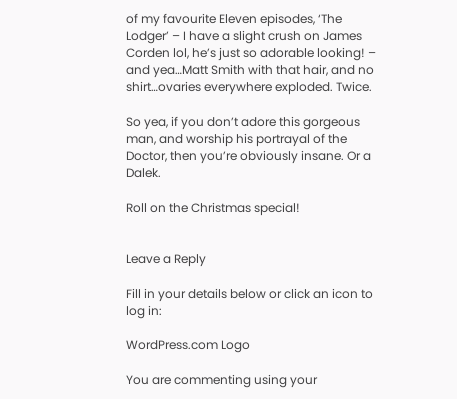of my favourite Eleven episodes, ‘The Lodger’ – I have a slight crush on James Corden lol, he’s just so adorable looking! – and yea…Matt Smith with that hair, and no shirt…ovaries everywhere exploded. Twice.

So yea, if you don’t adore this gorgeous man, and worship his portrayal of the Doctor, then you’re obviously insane. Or a Dalek.

Roll on the Christmas special!


Leave a Reply

Fill in your details below or click an icon to log in:

WordPress.com Logo

You are commenting using your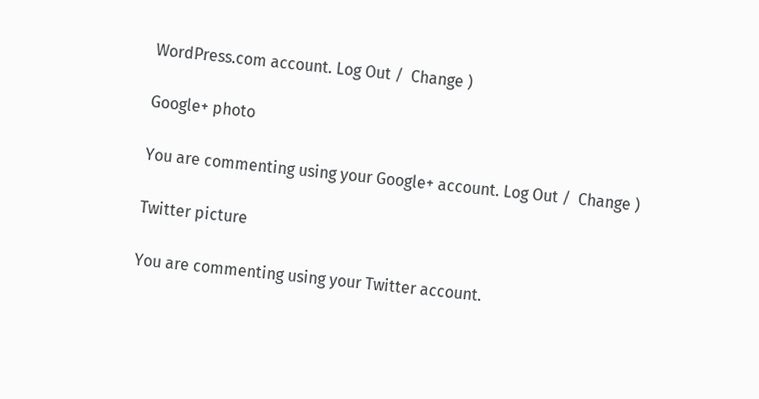WordPress.com account. Log Out /  Change )

Google+ photo

You are commenting using your Google+ account. Log Out /  Change )

Twitter picture

You are commenting using your Twitter account.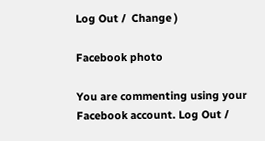Log Out /  Change )

Facebook photo

You are commenting using your Facebook account. Log Out /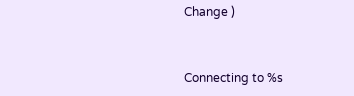Change )


Connecting to %s